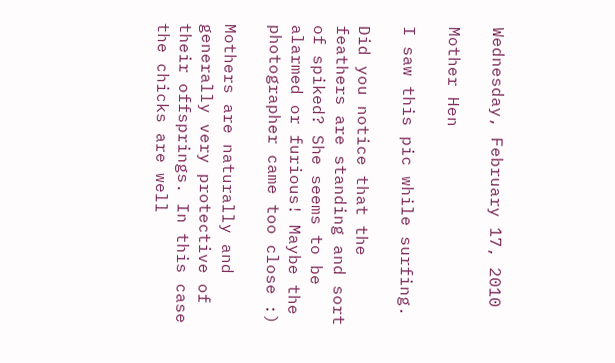Wednesday, February 17, 2010

Mother Hen

I saw this pic while surfing.

Did you notice that the feathers are standing and sort of spiked? She seems to be alarmed or furious! Maybe the photographer came too close :)

Mothers are naturally and generally very protective of their offsprings. In this case the chicks are well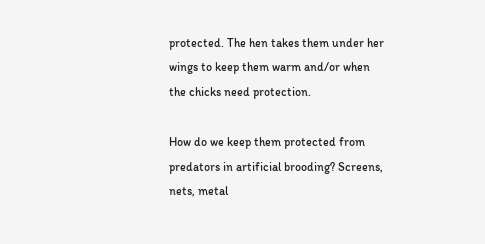protected. The hen takes them under her wings to keep them warm and/or when the chicks need protection.

How do we keep them protected from predators in artificial brooding? Screens, nets, metal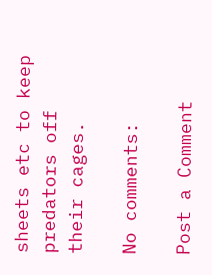sheets etc to keep predators off their cages.

No comments:

Post a Comment